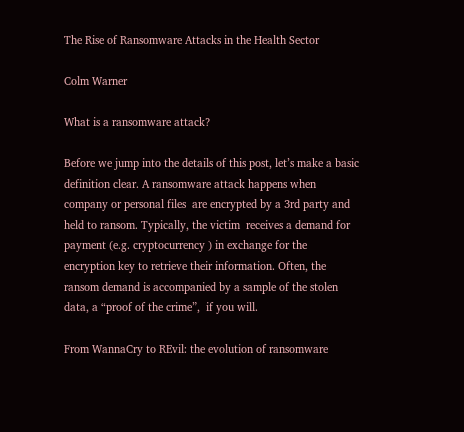The Rise of Ransomware Attacks in the Health Sector

Colm Warner

What is a ransomware attack?

Before we jump into the details of this post, let’s make a basic definition clear. A ransomware attack happens when company or personal files  are encrypted by a 3rd party and held to ransom. Typically, the victim  receives a demand for payment (e.g. cryptocurrency ) in exchange for the encryption key to retrieve their information. Often, the ransom demand is accompanied by a sample of the stolen data, a “proof of the crime”,  if you will.

From WannaCry to REvil: the evolution of ransomware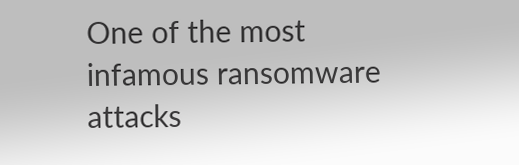One of the most infamous ransomware attacks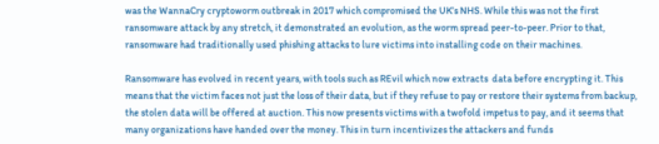was the WannaCry cryptoworm outbreak in 2017 which compromised the UK’s NHS. While this was not the first ransomware attack by any stretch, it demonstrated an evolution, as the worm spread peer-to-peer. Prior to that, ransomware had traditionally used phishing attacks to lure victims into installing code on their machines.

Ransomware has evolved in recent years, with tools such as REvil which now extracts  data before encrypting it. This means that the victim faces not just the loss of their data, but if they refuse to pay or restore their systems from backup, the stolen data will be offered at auction. This now presents victims with a twofold impetus to pay, and it seems that many organizations have handed over the money. This in turn incentivizes the attackers and funds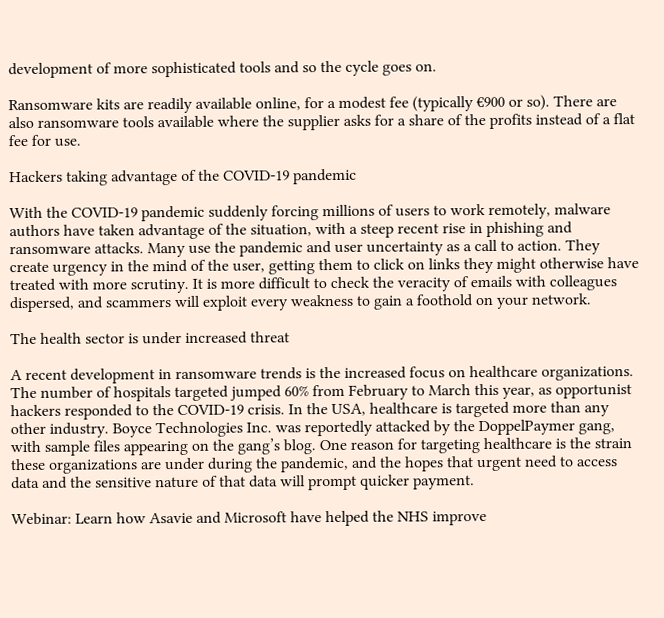development of more sophisticated tools and so the cycle goes on.

Ransomware kits are readily available online, for a modest fee (typically €900 or so). There are also ransomware tools available where the supplier asks for a share of the profits instead of a flat fee for use.

Hackers taking advantage of the COVID-19 pandemic

With the COVID-19 pandemic suddenly forcing millions of users to work remotely, malware authors have taken advantage of the situation, with a steep recent rise in phishing and ransomware attacks. Many use the pandemic and user uncertainty as a call to action. They create urgency in the mind of the user, getting them to click on links they might otherwise have treated with more scrutiny. It is more difficult to check the veracity of emails with colleagues dispersed, and scammers will exploit every weakness to gain a foothold on your network.

The health sector is under increased threat

A recent development in ransomware trends is the increased focus on healthcare organizations. The number of hospitals targeted jumped 60% from February to March this year, as opportunist hackers responded to the COVID-19 crisis. In the USA, healthcare is targeted more than any other industry. Boyce Technologies Inc. was reportedly attacked by the DoppelPaymer gang, with sample files appearing on the gang’s blog. One reason for targeting healthcare is the strain these organizations are under during the pandemic, and the hopes that urgent need to access data and the sensitive nature of that data will prompt quicker payment.

Webinar: Learn how Asavie and Microsoft have helped the NHS improve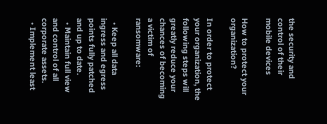the security and control of their mobile devices

How to protect your organization?

In order to protect your organization, the following steps will greatly reduce your chances of becoming a victim of ransomware:

  • Keep all data ingress and egress points fully patched and up to date.
  • Maintain full view and control of all corporate assets.
  • Implement least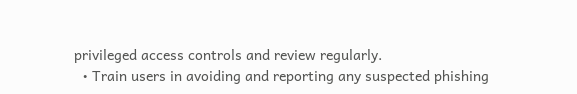privileged access controls and review regularly.
  • Train users in avoiding and reporting any suspected phishing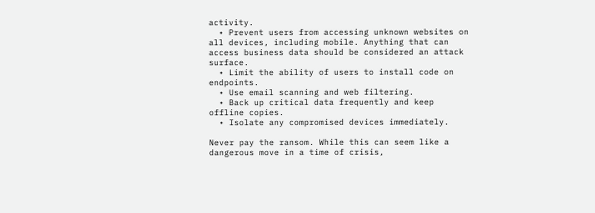activity.
  • Prevent users from accessing unknown websites on all devices, including mobile. Anything that can access business data should be considered an attack surface.
  • Limit the ability of users to install code on endpoints.
  • Use email scanning and web filtering.
  • Back up critical data frequently and keep offline copies.
  • Isolate any compromised devices immediately.

Never pay the ransom. While this can seem like a dangerous move in a time of crisis,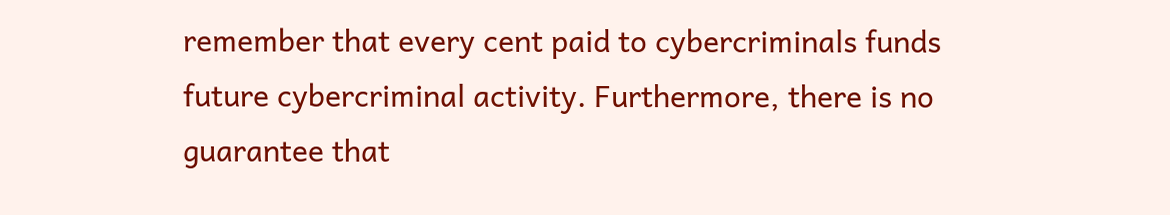remember that every cent paid to cybercriminals funds future cybercriminal activity. Furthermore, there is no guarantee that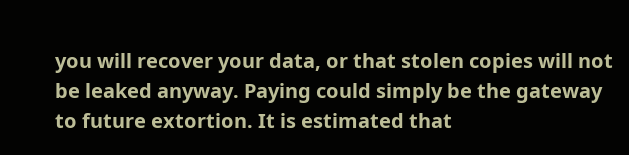you will recover your data, or that stolen copies will not be leaked anyway. Paying could simply be the gateway to future extortion. It is estimated that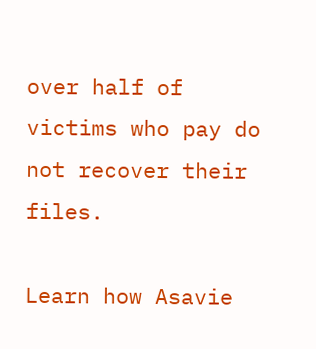over half of victims who pay do not recover their files.

Learn how Asavie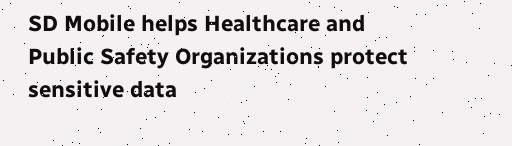SD Mobile helps Healthcare and Public Safety Organizations protect sensitive data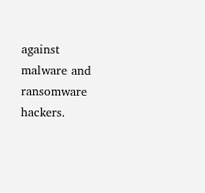against malware and ransomware hackers.